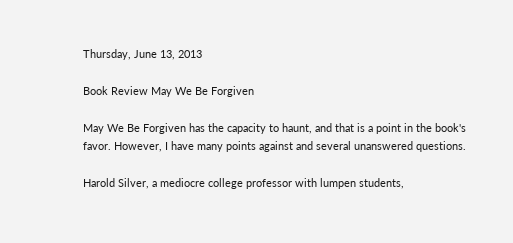Thursday, June 13, 2013

Book Review May We Be Forgiven

May We Be Forgiven has the capacity to haunt, and that is a point in the book's favor. However, I have many points against and several unanswered questions.

Harold Silver, a mediocre college professor with lumpen students,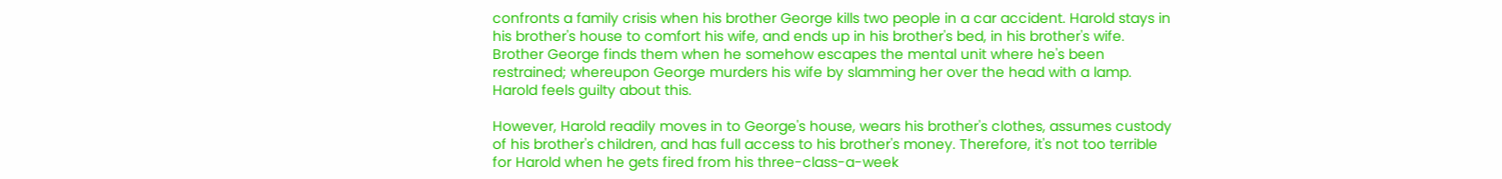confronts a family crisis when his brother George kills two people in a car accident. Harold stays in his brother's house to comfort his wife, and ends up in his brother's bed, in his brother's wife. Brother George finds them when he somehow escapes the mental unit where he's been restrained; whereupon George murders his wife by slamming her over the head with a lamp. Harold feels guilty about this.

However, Harold readily moves in to George's house, wears his brother's clothes, assumes custody of his brother's children, and has full access to his brother's money. Therefore, it's not too terrible for Harold when he gets fired from his three-class-a-week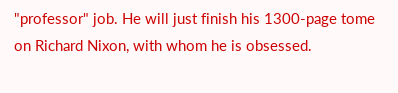"professor" job. He will just finish his 1300-page tome on Richard Nixon, with whom he is obsessed.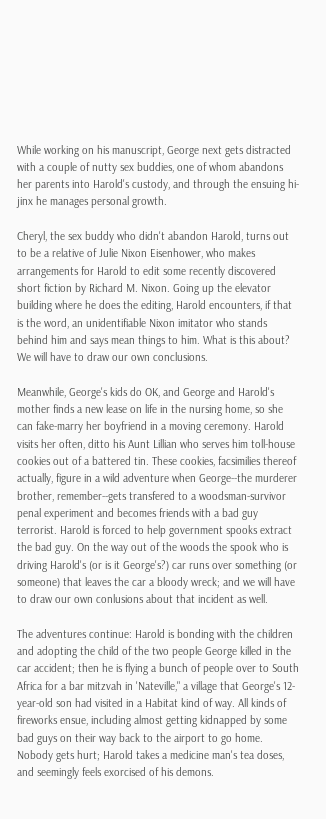While working on his manuscript, George next gets distracted with a couple of nutty sex buddies, one of whom abandons her parents into Harold's custody, and through the ensuing hi-jinx he manages personal growth.

Cheryl, the sex buddy who didn't abandon Harold, turns out to be a relative of Julie Nixon Eisenhower, who makes arrangements for Harold to edit some recently discovered short fiction by Richard M. Nixon. Going up the elevator building where he does the editing, Harold encounters, if that is the word, an unidentifiable Nixon imitator who stands behind him and says mean things to him. What is this about? We will have to draw our own conclusions.

Meanwhile, George's kids do OK, and George and Harold's mother finds a new lease on life in the nursing home, so she can fake-marry her boyfriend in a moving ceremony. Harold visits her often, ditto his Aunt Lillian who serves him toll-house cookies out of a battered tin. These cookies, facsimilies thereof actually, figure in a wild adventure when George--the murderer brother, remember--gets transfered to a woodsman-survivor penal experiment and becomes friends with a bad guy terrorist. Harold is forced to help government spooks extract the bad guy. On the way out of the woods the spook who is driving Harold's (or is it George's?) car runs over something (or someone) that leaves the car a bloody wreck; and we will have to draw our own conlusions about that incident as well.

The adventures continue: Harold is bonding with the children and adopting the child of the two people George killed in the car accident; then he is flying a bunch of people over to South Africa for a bar mitzvah in 'Nateville," a village that George's 12-year-old son had visited in a Habitat kind of way. All kinds of fireworks ensue, including almost getting kidnapped by some bad guys on their way back to the airport to go home. Nobody gets hurt; Harold takes a medicine man's tea doses, and seemingly feels exorcised of his demons.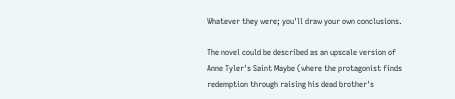Whatever they were; you'll draw your own conclusions.

The novel could be described as an upscale version of Anne Tyler's Saint Maybe (where the protagonist finds redemption through raising his dead brother's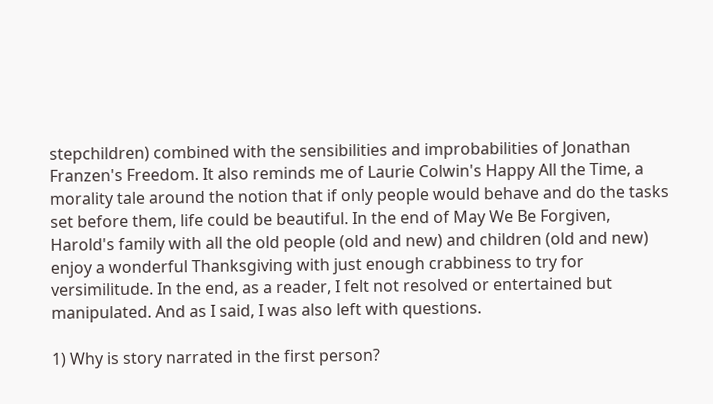stepchildren) combined with the sensibilities and improbabilities of Jonathan Franzen's Freedom. It also reminds me of Laurie Colwin's Happy All the Time, a morality tale around the notion that if only people would behave and do the tasks set before them, life could be beautiful. In the end of May We Be Forgiven, Harold's family with all the old people (old and new) and children (old and new) enjoy a wonderful Thanksgiving with just enough crabbiness to try for versimilitude. In the end, as a reader, I felt not resolved or entertained but manipulated. And as I said, I was also left with questions.

1) Why is story narrated in the first person?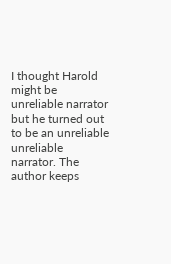I thought Harold might be unreliable narrator but he turned out to be an unreliable unreliable narrator. The author keeps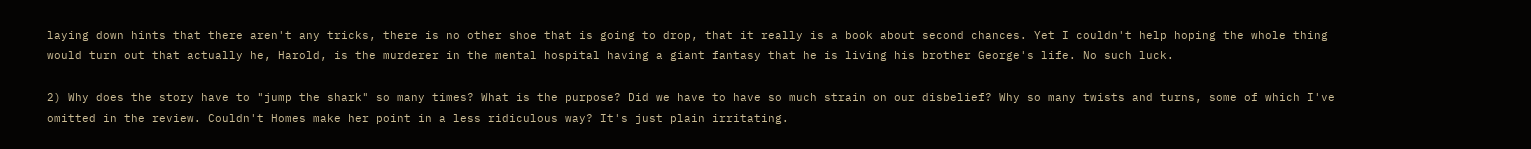laying down hints that there aren't any tricks, there is no other shoe that is going to drop, that it really is a book about second chances. Yet I couldn't help hoping the whole thing would turn out that actually he, Harold, is the murderer in the mental hospital having a giant fantasy that he is living his brother George's life. No such luck.

2) Why does the story have to "jump the shark" so many times? What is the purpose? Did we have to have so much strain on our disbelief? Why so many twists and turns, some of which I've omitted in the review. Couldn't Homes make her point in a less ridiculous way? It's just plain irritating.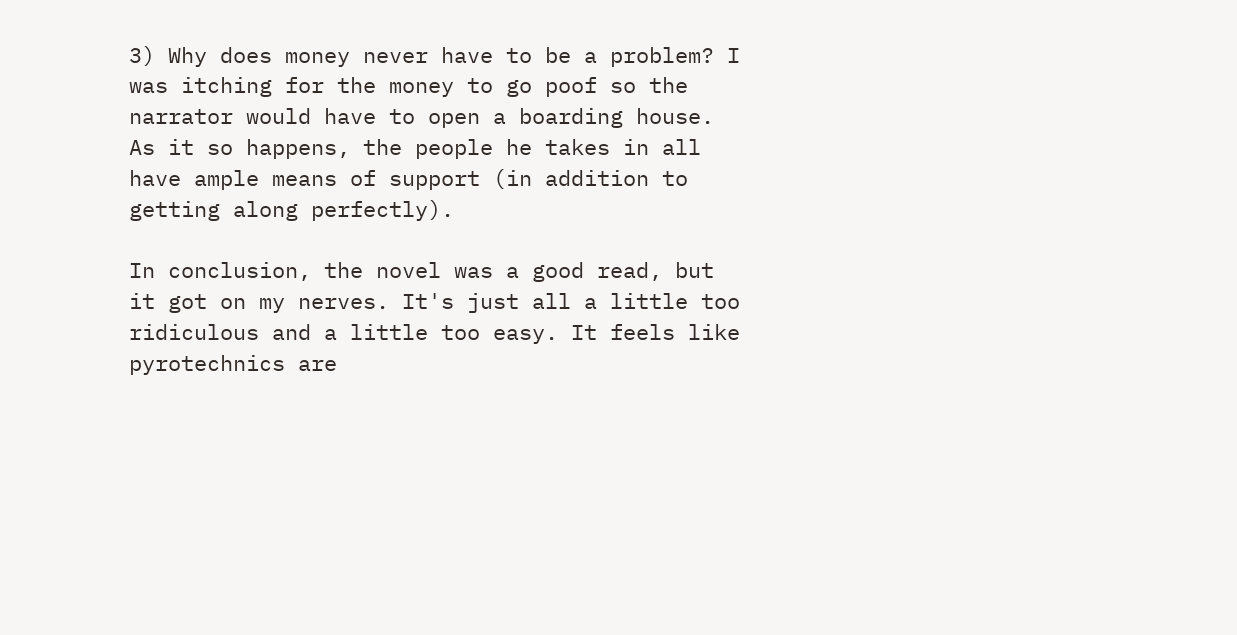3) Why does money never have to be a problem? I was itching for the money to go poof so the narrator would have to open a boarding house. As it so happens, the people he takes in all have ample means of support (in addition to getting along perfectly).

In conclusion, the novel was a good read, but it got on my nerves. It's just all a little too ridiculous and a little too easy. It feels like pyrotechnics are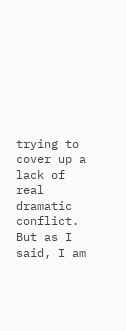trying to cover up a lack of real dramatic conflict. But as I said, I am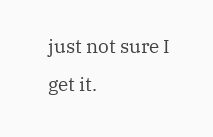just not sure I get it.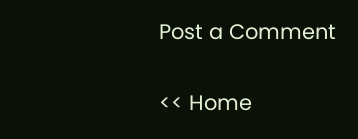Post a Comment

<< Home